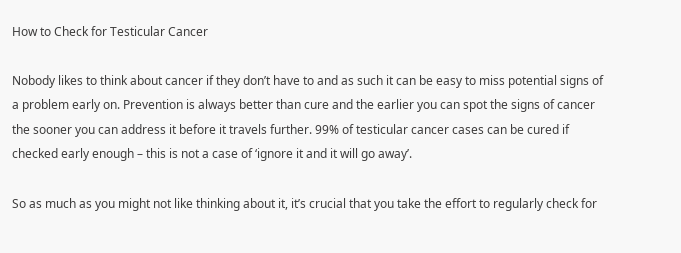How to Check for Testicular Cancer

Nobody likes to think about cancer if they don’t have to and as such it can be easy to miss potential signs of a problem early on. Prevention is always better than cure and the earlier you can spot the signs of cancer the sooner you can address it before it travels further. 99% of testicular cancer cases can be cured if checked early enough – this is not a case of ‘ignore it and it will go away’.

So as much as you might not like thinking about it, it’s crucial that you take the effort to regularly check for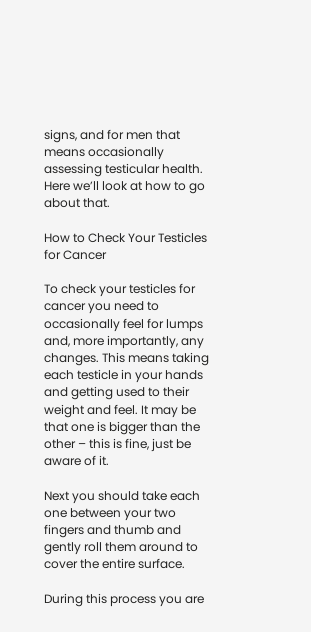signs, and for men that means occasionally assessing testicular health. Here we’ll look at how to go about that.

How to Check Your Testicles for Cancer

To check your testicles for cancer you need to occasionally feel for lumps and, more importantly, any changes. This means taking each testicle in your hands and getting used to their weight and feel. It may be that one is bigger than the other – this is fine, just be aware of it.

Next you should take each one between your two fingers and thumb and gently roll them around to cover the entire surface.

During this process you are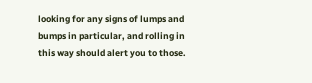looking for any signs of lumps and bumps in particular, and rolling in this way should alert you to those.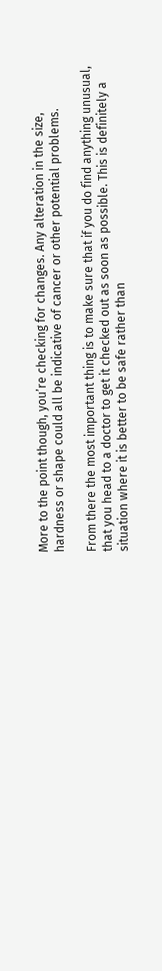More to the point though, you’re checking for changes. Any alteration in the size, hardness or shape could all be indicative of cancer or other potential problems.

From there the most important thing is to make sure that if you do find anything unusual, that you head to a doctor to get it checked out as soon as possible. This is definitely a situation where it is better to be safe rather than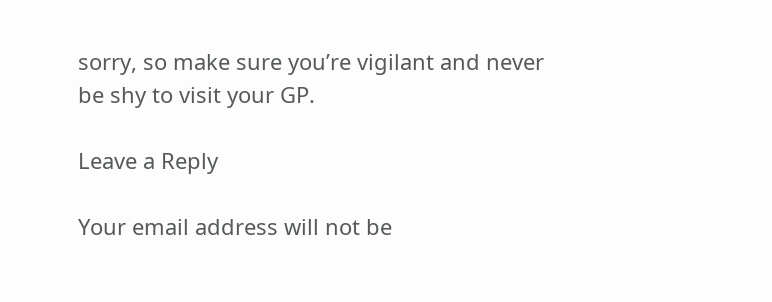sorry, so make sure you’re vigilant and never be shy to visit your GP.

Leave a Reply

Your email address will not be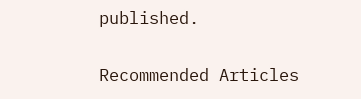published.

Recommended Articles